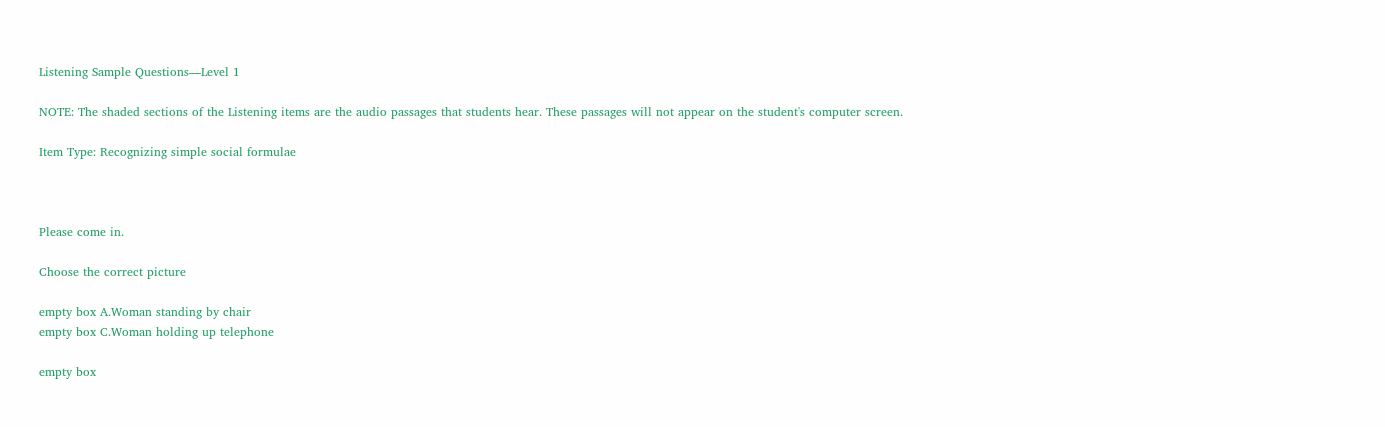Listening Sample Questions—Level 1

NOTE: The shaded sections of the Listening items are the audio passages that students hear. These passages will not appear on the student's computer screen.

Item Type: Recognizing simple social formulae



Please come in.

Choose the correct picture

empty box A.Woman standing by chair
empty box C.Woman holding up telephone

empty box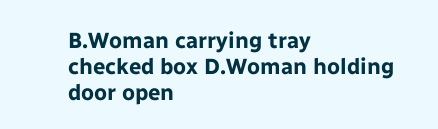B.Woman carrying tray
checked box D.Woman holding door open